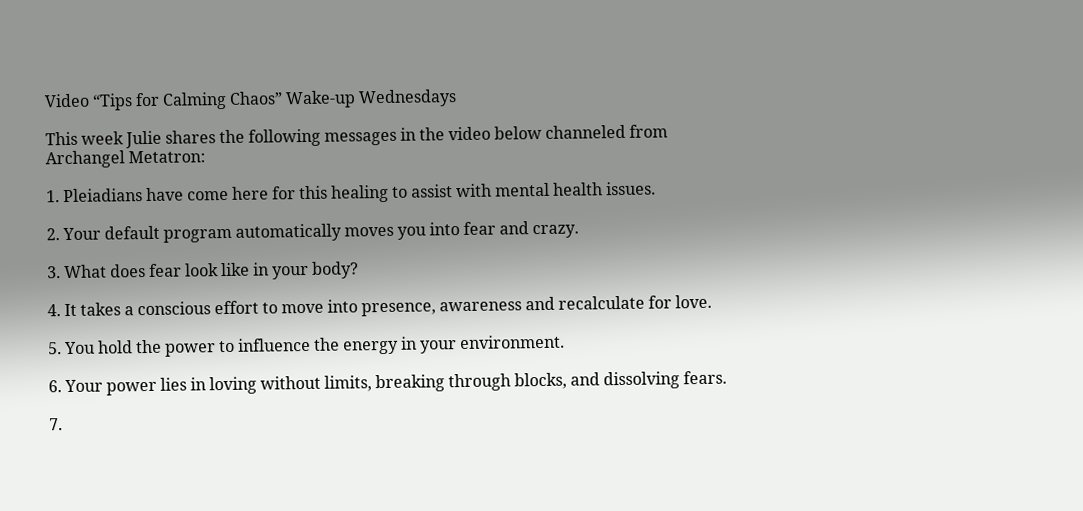Video “Tips for Calming Chaos” Wake-up Wednesdays

This week Julie shares the following messages in the video below channeled from Archangel Metatron:

1. Pleiadians have come here for this healing to assist with mental health issues.

2. Your default program automatically moves you into fear and crazy.

3. What does fear look like in your body?

4. It takes a conscious effort to move into presence, awareness and recalculate for love.

5. You hold the power to influence the energy in your environment.

6. Your power lies in loving without limits, breaking through blocks, and dissolving fears.

7.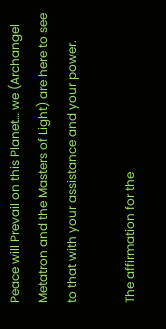Peace will Prevail on this Planet… we (Archangel Metatron and the Masters of Light) are here to see to that with your assistance and your power.

The affirmation for the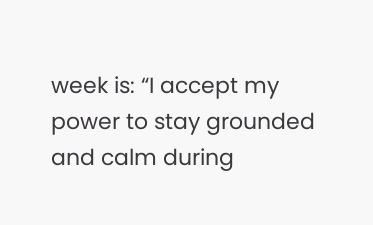week is: “I accept my power to stay grounded and calm during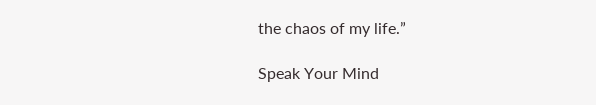the chaos of my life.”

Speak Your Mind